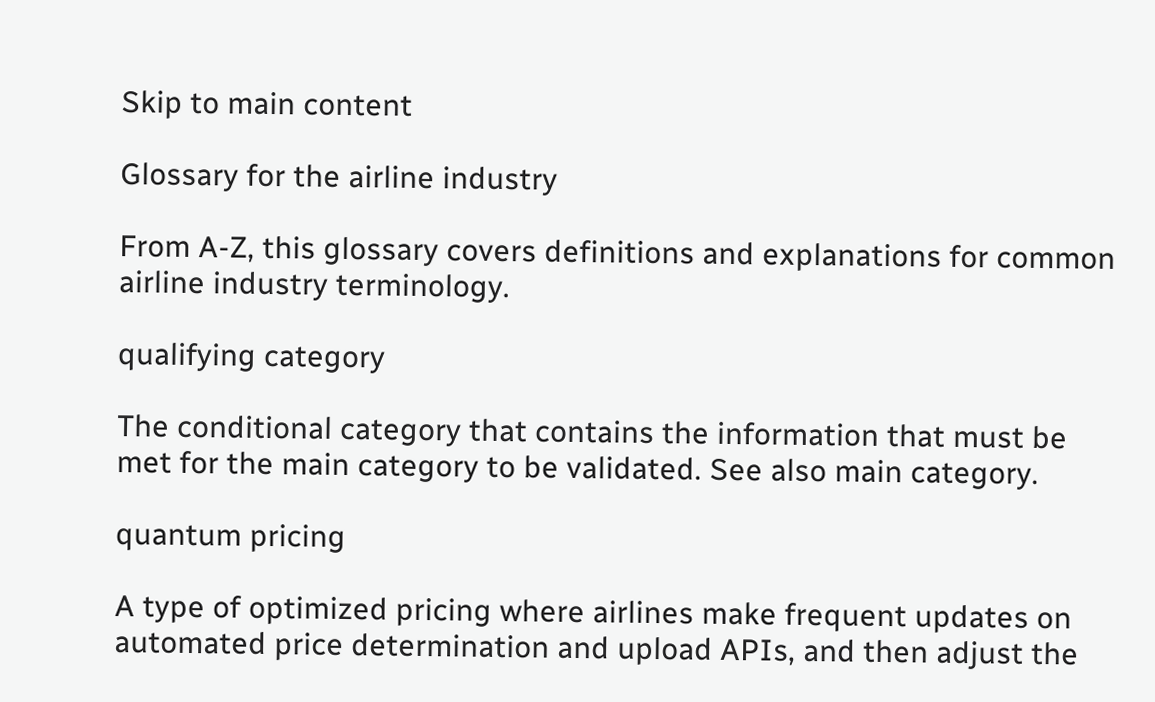Skip to main content

Glossary for the airline industry

From A-Z, this glossary covers definitions and explanations for common airline industry terminology.

qualifying category

The conditional category that contains the information that must be met for the main category to be validated. See also main category.

quantum pricing

A type of optimized pricing where airlines make frequent updates on automated price determination and upload APIs, and then adjust the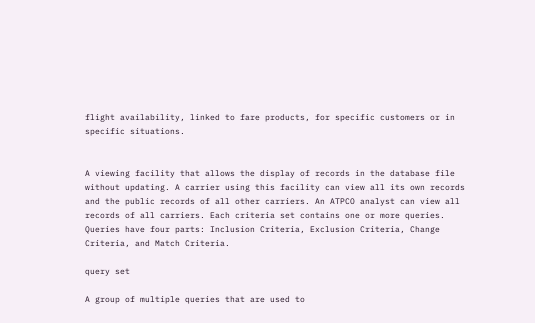flight availability, linked to fare products, for specific customers or in specific situations.


A viewing facility that allows the display of records in the database file without updating. A carrier using this facility can view all its own records and the public records of all other carriers. An ATPCO analyst can view all records of all carriers. Each criteria set contains one or more queries. Queries have four parts: Inclusion Criteria, Exclusion Criteria, Change Criteria, and Match Criteria.

query set

A group of multiple queries that are used to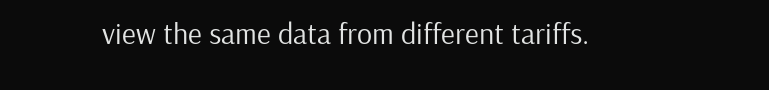view the same data from different tariffs.